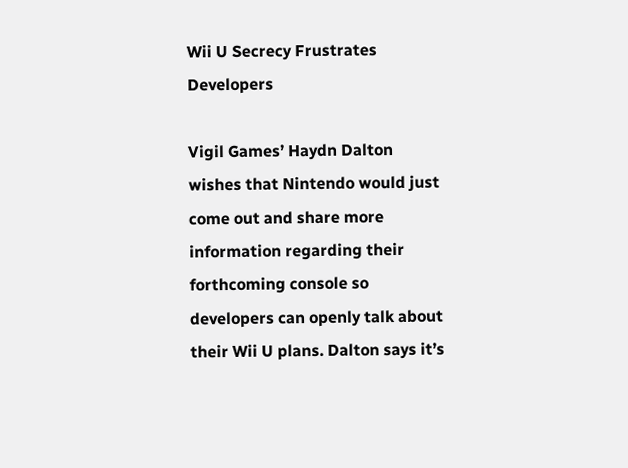Wii U Secrecy Frustrates Developers

Vigil Games’ Haydn Dalton wishes that Nintendo would just come out and share more information regarding their forthcoming console so developers can openly talk about their Wii U plans. Dalton says it’s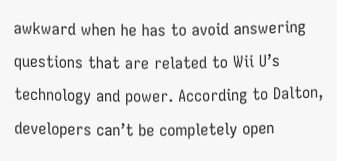awkward when he has to avoid answering questions that are related to Wii U’s technology and power. According to Dalton, developers can’t be completely open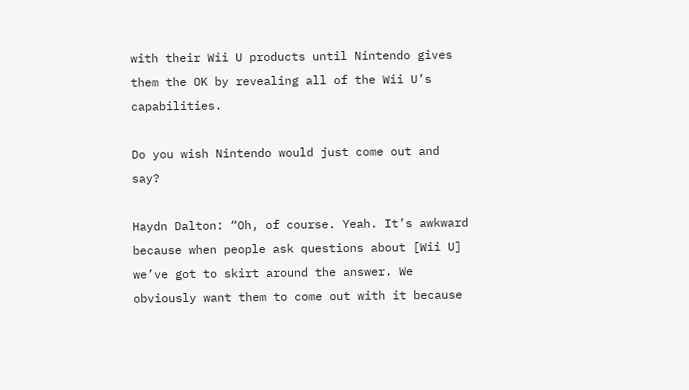with their Wii U products until Nintendo gives them the OK by revealing all of the Wii U’s capabilities.

Do you wish Nintendo would just come out and say?

Haydn Dalton: “Oh, of course. Yeah. It’s awkward because when people ask questions about [Wii U] we’ve got to skirt around the answer. We obviously want them to come out with it because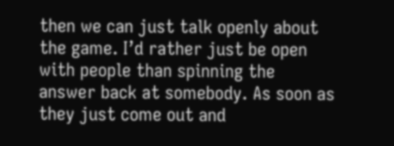then we can just talk openly about the game. I’d rather just be open with people than spinning the answer back at somebody. As soon as they just come out and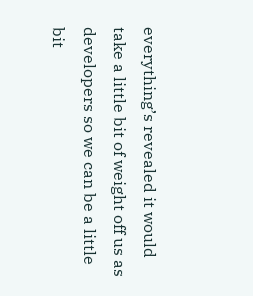everything’s revealed it would take a little bit of weight off us as developers so we can be a little bit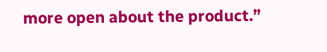more open about the product.”